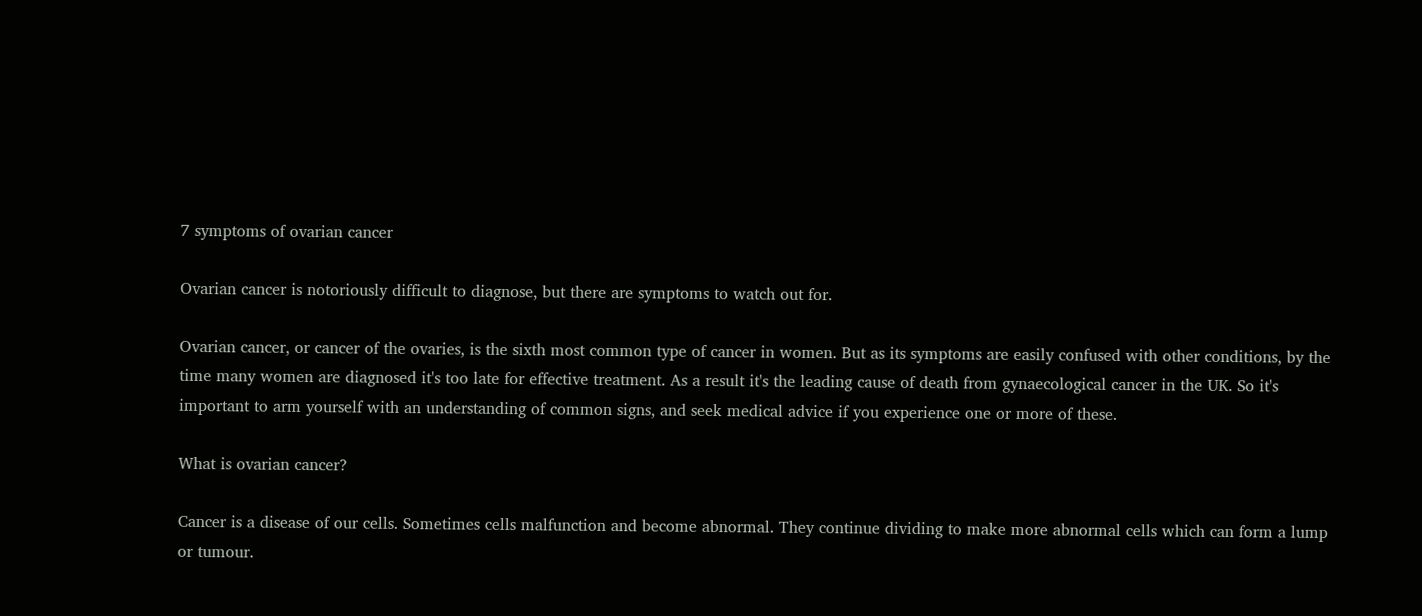7 symptoms of ovarian cancer

Ovarian cancer is notoriously difficult to diagnose, but there are symptoms to watch out for.

Ovarian cancer, or cancer of the ovaries, is the sixth most common type of cancer in women. But as its symptoms are easily confused with other conditions, by the time many women are diagnosed it's too late for effective treatment. As a result it's the leading cause of death from gynaecological cancer in the UK. So it's important to arm yourself with an understanding of common signs, and seek medical advice if you experience one or more of these.

What is ovarian cancer?

Cancer is a disease of our cells. Sometimes cells malfunction and become abnormal. They continue dividing to make more abnormal cells which can form a lump or tumour.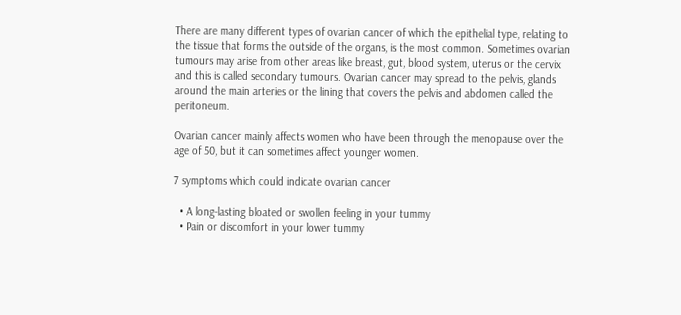There are many different types of ovarian cancer of which the epithelial type, relating to the tissue that forms the outside of the organs, is the most common. Sometimes ovarian tumours may arise from other areas like breast, gut, blood system, uterus or the cervix and this is called secondary tumours. Ovarian cancer may spread to the pelvis, glands around the main arteries or the lining that covers the pelvis and abdomen called the peritoneum.

Ovarian cancer mainly affects women who have been through the menopause over the age of 50, but it can sometimes affect younger women.

7 symptoms which could indicate ovarian cancer

  • A long-lasting bloated or swollen feeling in your tummy
  • Pain or discomfort in your lower tummy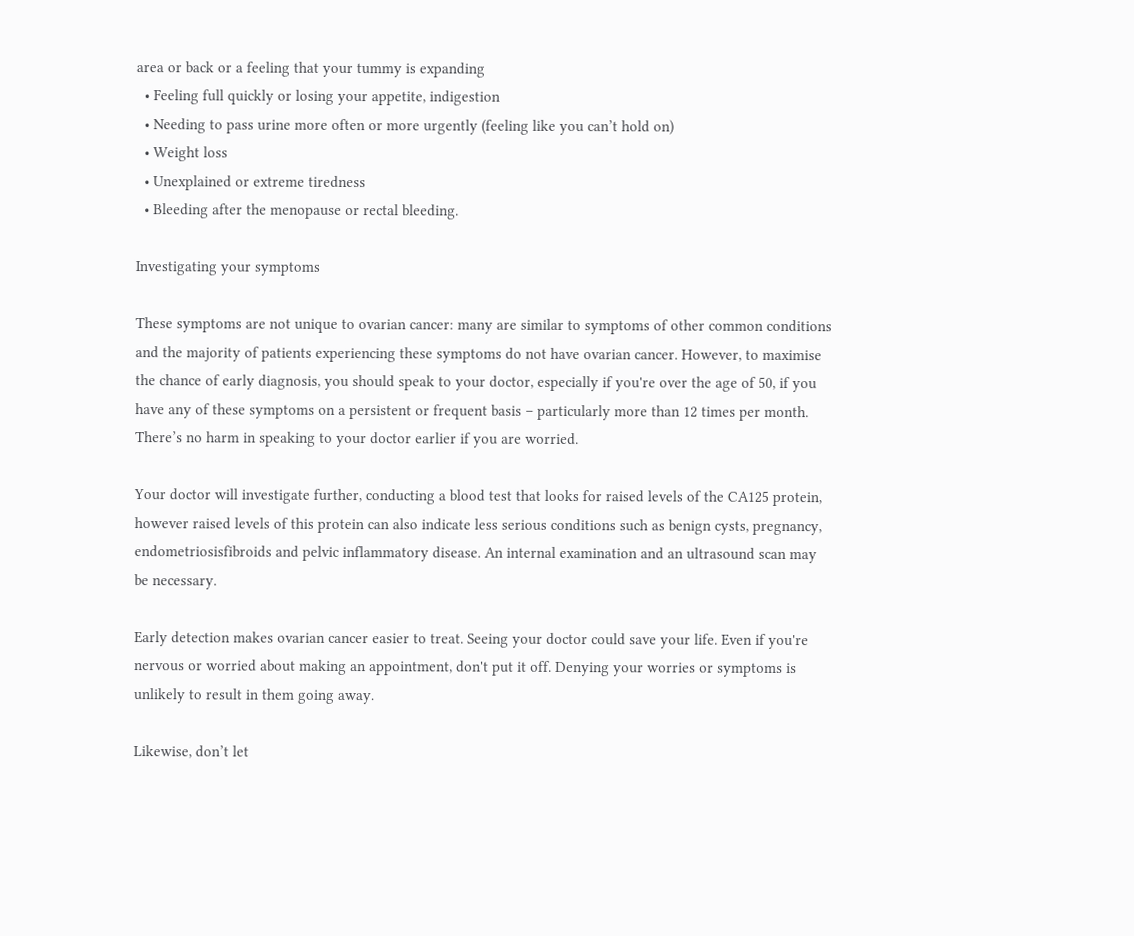area or back or a feeling that your tummy is expanding
  • Feeling full quickly or losing your appetite, indigestion
  • Needing to pass urine more often or more urgently (feeling like you can’t hold on)
  • Weight loss
  • Unexplained or extreme tiredness
  • Bleeding after the menopause or rectal bleeding.

Investigating your symptoms

These symptoms are not unique to ovarian cancer: many are similar to symptoms of other common conditions and the majority of patients experiencing these symptoms do not have ovarian cancer. However, to maximise the chance of early diagnosis, you should speak to your doctor, especially if you're over the age of 50, if you have any of these symptoms on a persistent or frequent basis – particularly more than 12 times per month. There’s no harm in speaking to your doctor earlier if you are worried.

Your doctor will investigate further, conducting a blood test that looks for raised levels of the CA125 protein, however raised levels of this protein can also indicate less serious conditions such as benign cysts, pregnancy, endometriosisfibroids and pelvic inflammatory disease. An internal examination and an ultrasound scan may be necessary.

Early detection makes ovarian cancer easier to treat. Seeing your doctor could save your life. Even if you're nervous or worried about making an appointment, don't put it off. Denying your worries or symptoms is unlikely to result in them going away.

Likewise, don’t let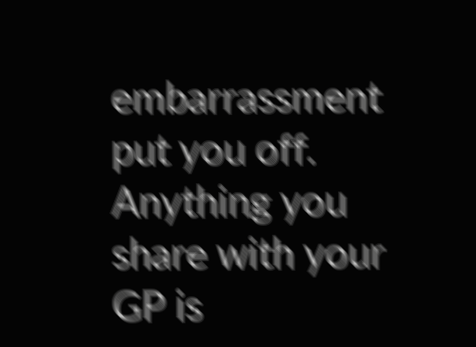embarrassment put you off. Anything you share with your GP is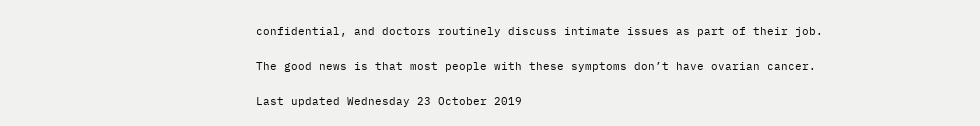confidential, and doctors routinely discuss intimate issues as part of their job.

The good news is that most people with these symptoms don’t have ovarian cancer.

Last updated Wednesday 23 October 2019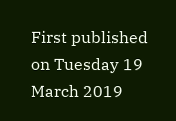First published on Tuesday 19 March 2019